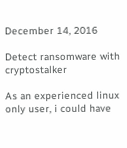December 14, 2016

Detect ransomware with cryptostalker

As an experienced linux only user, i could have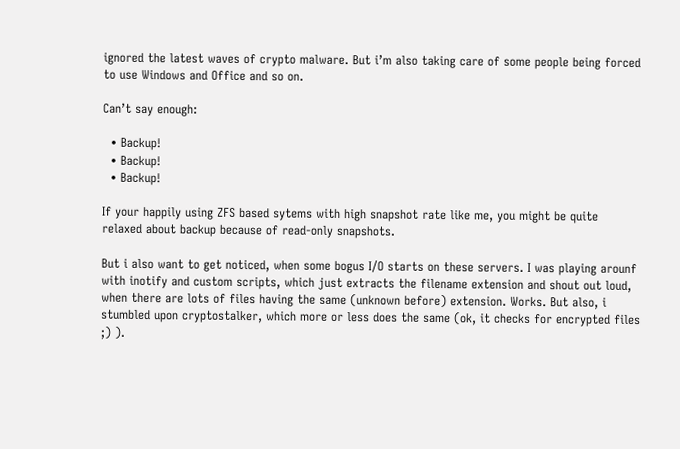ignored the latest waves of crypto malware. But i’m also taking care of some people being forced to use Windows and Office and so on.

Can’t say enough:

  • Backup!
  • Backup!
  • Backup!

If your happily using ZFS based sytems with high snapshot rate like me, you might be quite relaxed about backup because of read-only snapshots.

But i also want to get noticed, when some bogus I/O starts on these servers. I was playing arounf with inotify and custom scripts, which just extracts the filename extension and shout out loud, when there are lots of files having the same (unknown before) extension. Works. But also, i stumbled upon cryptostalker, which more or less does the same (ok, it checks for encrypted files ;) ).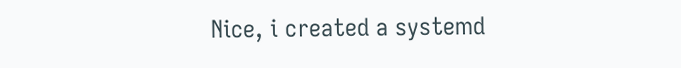Nice, i created a systemd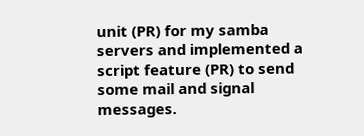unit (PR) for my samba servers and implemented a script feature (PR) to send some mail and signal messages.